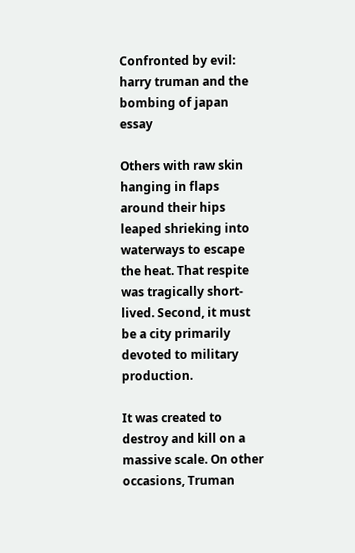Confronted by evil: harry truman and the bombing of japan essay

Others with raw skin hanging in flaps around their hips leaped shrieking into waterways to escape the heat. That respite was tragically short-lived. Second, it must be a city primarily devoted to military production.

It was created to destroy and kill on a massive scale. On other occasions, Truman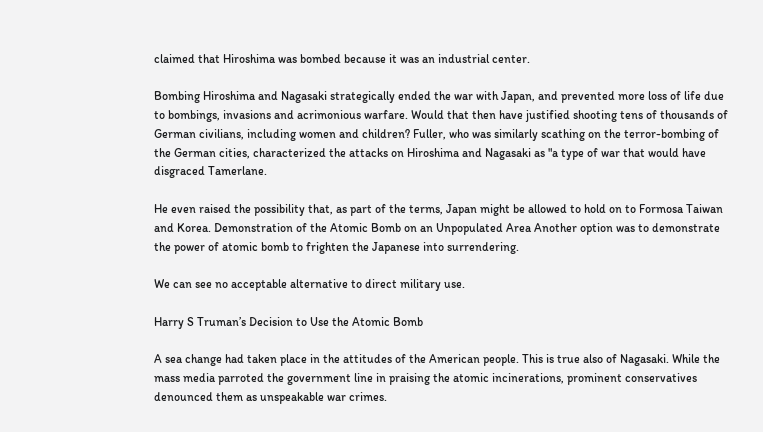claimed that Hiroshima was bombed because it was an industrial center.

Bombing Hiroshima and Nagasaki strategically ended the war with Japan, and prevented more loss of life due to bombings, invasions and acrimonious warfare. Would that then have justified shooting tens of thousands of German civilians, including women and children? Fuller, who was similarly scathing on the terror-bombing of the German cities, characterized the attacks on Hiroshima and Nagasaki as "a type of war that would have disgraced Tamerlane.

He even raised the possibility that, as part of the terms, Japan might be allowed to hold on to Formosa Taiwan and Korea. Demonstration of the Atomic Bomb on an Unpopulated Area Another option was to demonstrate the power of atomic bomb to frighten the Japanese into surrendering.

We can see no acceptable alternative to direct military use.

Harry S Truman’s Decision to Use the Atomic Bomb

A sea change had taken place in the attitudes of the American people. This is true also of Nagasaki. While the mass media parroted the government line in praising the atomic incinerations, prominent conservatives denounced them as unspeakable war crimes.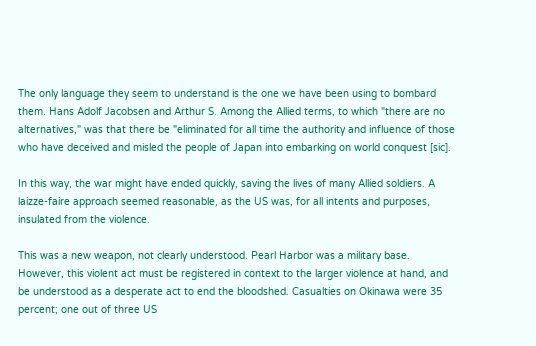The only language they seem to understand is the one we have been using to bombard them. Hans Adolf Jacobsen and Arthur S. Among the Allied terms, to which "there are no alternatives," was that there be "eliminated for all time the authority and influence of those who have deceived and misled the people of Japan into embarking on world conquest [sic].

In this way, the war might have ended quickly, saving the lives of many Allied soldiers. A laizze-faire approach seemed reasonable, as the US was, for all intents and purposes, insulated from the violence.

This was a new weapon, not clearly understood. Pearl Harbor was a military base. However, this violent act must be registered in context to the larger violence at hand, and be understood as a desperate act to end the bloodshed. Casualties on Okinawa were 35 percent; one out of three US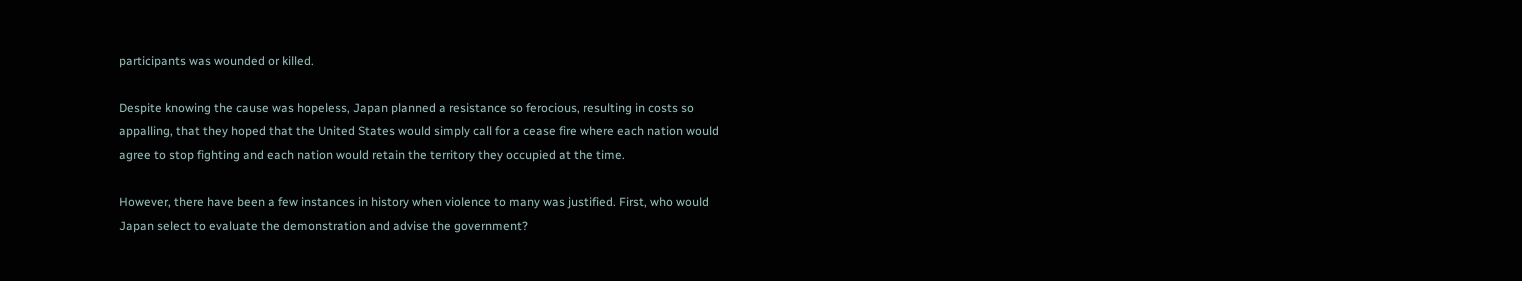participants was wounded or killed.

Despite knowing the cause was hopeless, Japan planned a resistance so ferocious, resulting in costs so appalling, that they hoped that the United States would simply call for a cease fire where each nation would agree to stop fighting and each nation would retain the territory they occupied at the time.

However, there have been a few instances in history when violence to many was justified. First, who would Japan select to evaluate the demonstration and advise the government?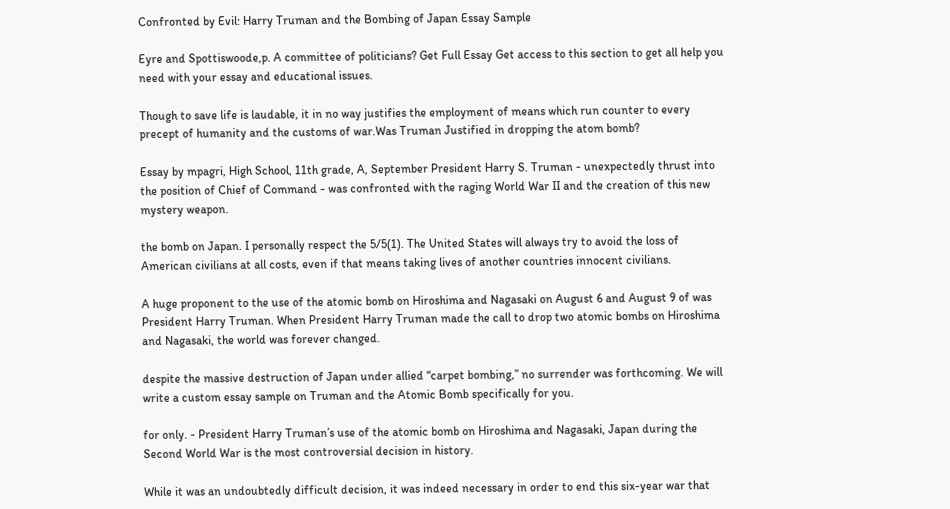Confronted by Evil: Harry Truman and the Bombing of Japan Essay Sample

Eyre and Spottiswoode,p. A committee of politicians? Get Full Essay Get access to this section to get all help you need with your essay and educational issues.

Though to save life is laudable, it in no way justifies the employment of means which run counter to every precept of humanity and the customs of war.Was Truman Justified in dropping the atom bomb?

Essay by mpagri, High School, 11th grade, A, September President Harry S. Truman - unexpectedly thrust into the position of Chief of Command - was confronted with the raging World War II and the creation of this new mystery weapon.

the bomb on Japan. I personally respect the 5/5(1). The United States will always try to avoid the loss of American civilians at all costs, even if that means taking lives of another countries innocent civilians.

A huge proponent to the use of the atomic bomb on Hiroshima and Nagasaki on August 6 and August 9 of was President Harry Truman. When President Harry Truman made the call to drop two atomic bombs on Hiroshima and Nagasaki, the world was forever changed.

despite the massive destruction of Japan under allied “carpet bombing,” no surrender was forthcoming. We will write a custom essay sample on Truman and the Atomic Bomb specifically for you.

for only. - President Harry Truman’s use of the atomic bomb on Hiroshima and Nagasaki, Japan during the Second World War is the most controversial decision in history.

While it was an undoubtedly difficult decision, it was indeed necessary in order to end this six-year war that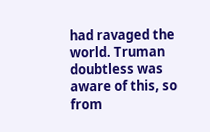had ravaged the world. Truman doubtless was aware of this, so from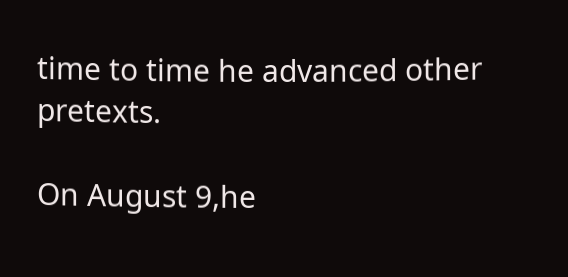time to time he advanced other pretexts.

On August 9,he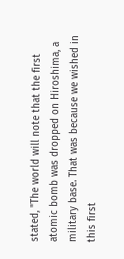stated, "The world will note that the first atomic bomb was dropped on Hiroshima, a military base. That was because we wished in this first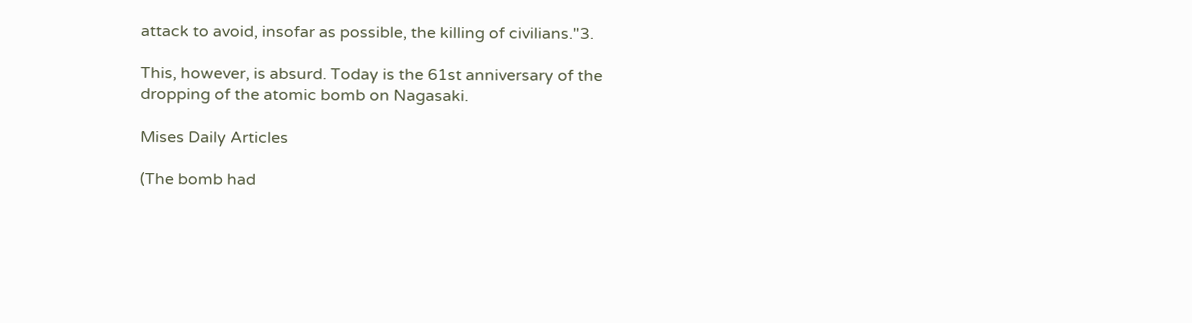attack to avoid, insofar as possible, the killing of civilians."3.

This, however, is absurd. Today is the 61st anniversary of the dropping of the atomic bomb on Nagasaki.

Mises Daily Articles

(The bomb had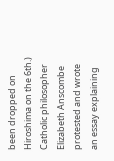been dropped on Hiroshima on the 6th.) Catholic philosopher Elizabeth Anscombe protested and wrote an essay explaining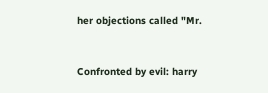her objections called "Mr.


Confronted by evil: harry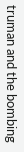truman and the bombing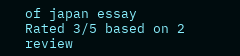of japan essay
Rated 3/5 based on 2 review